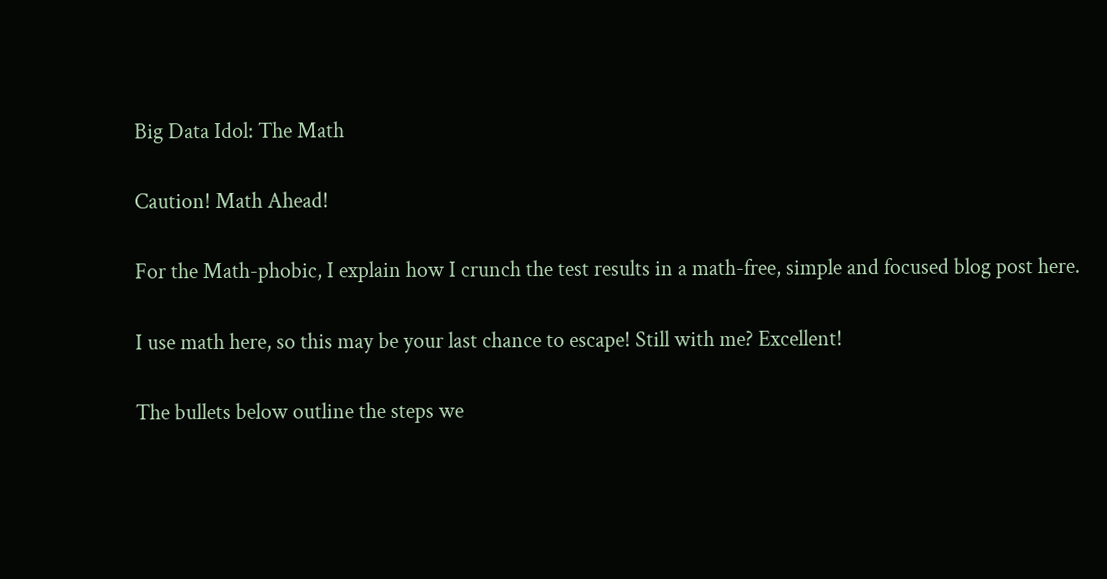Big Data Idol: The Math

Caution! Math Ahead!

For the Math-phobic, I explain how I crunch the test results in a math-free, simple and focused blog post here.

I use math here, so this may be your last chance to escape! Still with me? Excellent!

The bullets below outline the steps we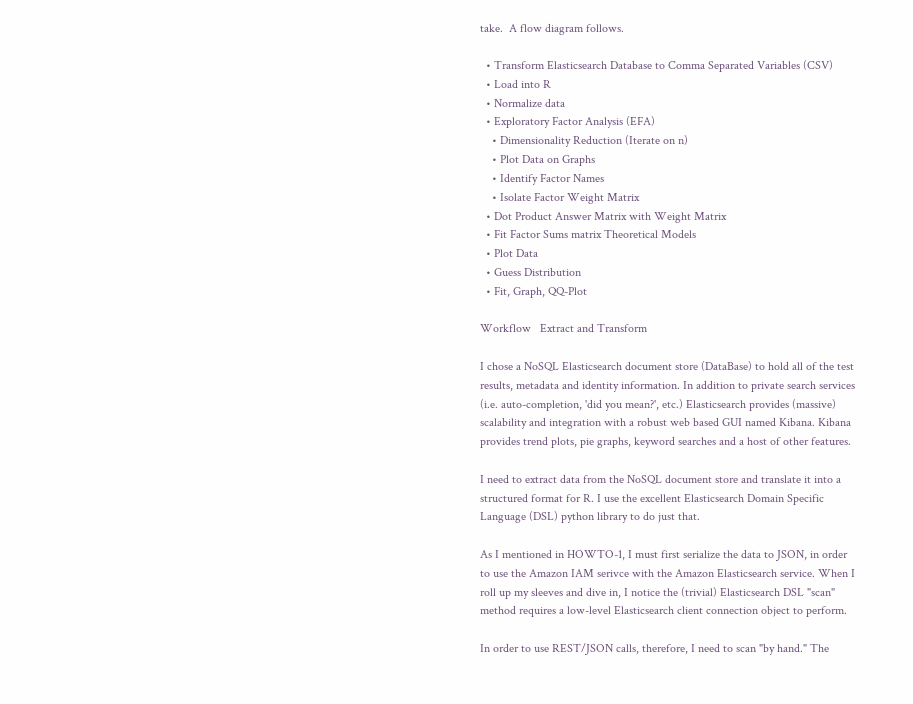take.  A flow diagram follows.

  • Transform Elasticsearch Database to Comma Separated Variables (CSV)
  • Load into R
  • Normalize data
  • Exploratory Factor Analysis (EFA)
    • Dimensionality Reduction (Iterate on n)
    • Plot Data on Graphs
    • Identify Factor Names
    • Isolate Factor Weight Matrix
  • Dot Product Answer Matrix with Weight Matrix
  • Fit Factor Sums matrix Theoretical Models
  • Plot Data
  • Guess Distribution
  • Fit, Graph, QQ-Plot

Workflow   Extract and Transform

I chose a NoSQL Elasticsearch document store (DataBase) to hold all of the test results, metadata and identity information. In addition to private search services (i.e. auto-completion, 'did you mean?', etc.) Elasticsearch provides (massive) scalability and integration with a robust web based GUI named Kibana. Kibana provides trend plots, pie graphs, keyword searches and a host of other features.

I need to extract data from the NoSQL document store and translate it into a structured format for R. I use the excellent Elasticsearch Domain Specific Language (DSL) python library to do just that.

As I mentioned in HOWTO-1, I must first serialize the data to JSON, in order to use the Amazon IAM serivce with the Amazon Elasticsearch service. When I roll up my sleeves and dive in, I notice the (trivial) Elasticsearch DSL "scan" method requires a low-level Elasticsearch client connection object to perform.

In order to use REST/JSON calls, therefore, I need to scan "by hand." The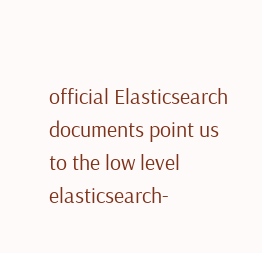official Elasticsearch documents point us to the low level elasticsearch-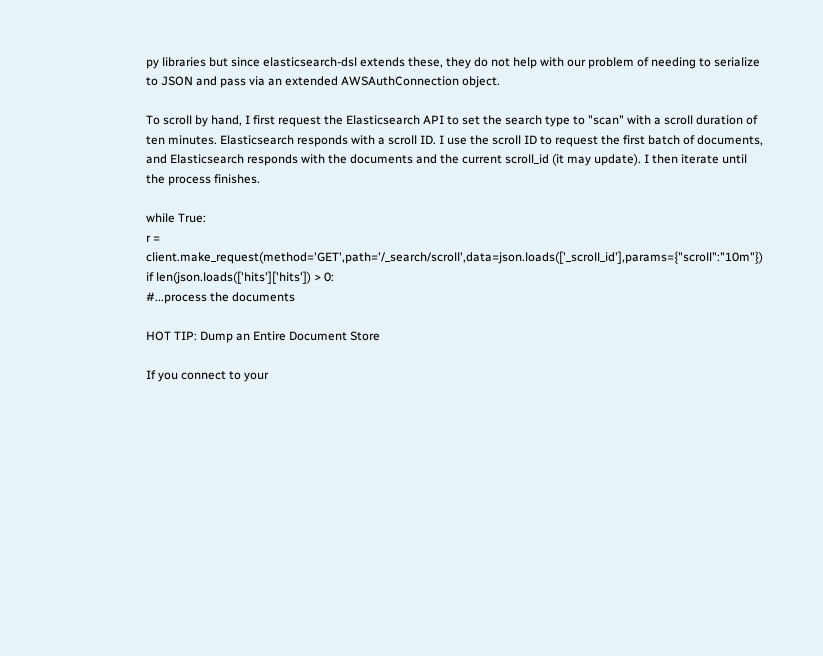py libraries but since elasticsearch-dsl extends these, they do not help with our problem of needing to serialize to JSON and pass via an extended AWSAuthConnection object.

To scroll by hand, I first request the Elasticsearch API to set the search type to "scan" with a scroll duration of ten minutes. Elasticsearch responds with a scroll ID. I use the scroll ID to request the first batch of documents, and Elasticsearch responds with the documents and the current scroll_id (it may update). I then iterate until the process finishes.

while True:
r = client.make_request(method='GET',path='/_search/scroll',data=json.loads(['_scroll_id'],params={"scroll":"10m"})
if len(json.loads(['hits']['hits']) > 0:
#...process the documents

HOT TIP: Dump an Entire Document Store

If you connect to your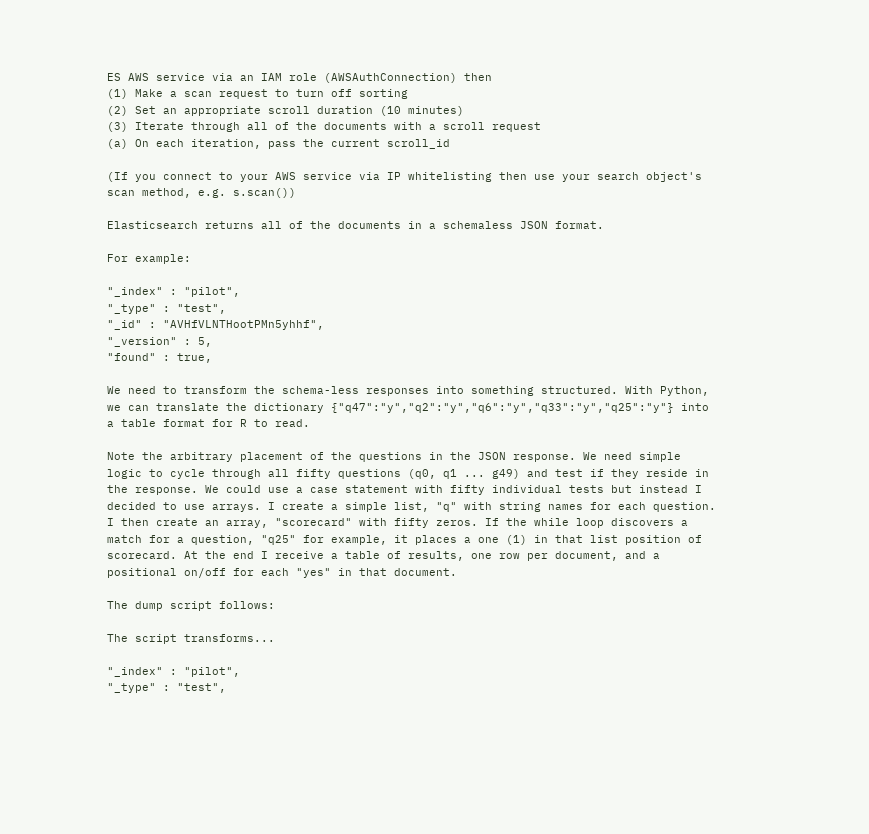ES AWS service via an IAM role (AWSAuthConnection) then
(1) Make a scan request to turn off sorting
(2) Set an appropriate scroll duration (10 minutes)
(3) Iterate through all of the documents with a scroll request
(a) On each iteration, pass the current scroll_id

(If you connect to your AWS service via IP whitelisting then use your search object's scan method, e.g. s.scan())

Elasticsearch returns all of the documents in a schemaless JSON format.

For example:

"_index" : "pilot",
"_type" : "test",
"_id" : "AVHfVLNTHootPMn5yhhf",
"_version" : 5,
"found" : true,

We need to transform the schema-less responses into something structured. With Python, we can translate the dictionary {"q47":"y","q2":"y","q6":"y","q33":"y","q25":"y"} into a table format for R to read.

Note the arbitrary placement of the questions in the JSON response. We need simple logic to cycle through all fifty questions (q0, q1 ... g49) and test if they reside in the response. We could use a case statement with fifty individual tests but instead I decided to use arrays. I create a simple list, "q" with string names for each question. I then create an array, "scorecard" with fifty zeros. If the while loop discovers a match for a question, "q25" for example, it places a one (1) in that list position of scorecard. At the end I receive a table of results, one row per document, and a positional on/off for each "yes" in that document.

The dump script follows:

The script transforms...

"_index" : "pilot",
"_type" : "test",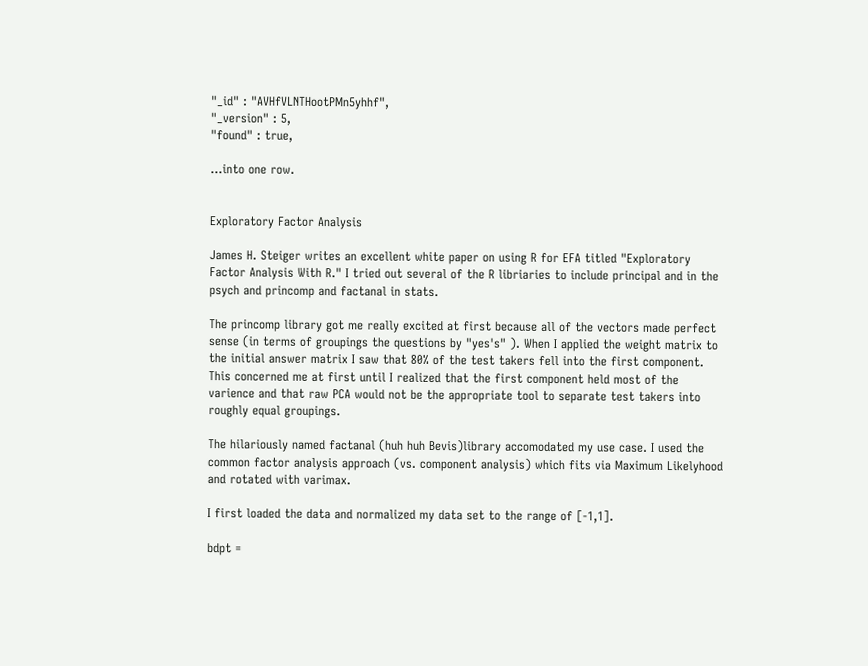"_id" : "AVHfVLNTHootPMn5yhhf",
"_version" : 5,
"found" : true,

...into one row.


Exploratory Factor Analysis

James H. Steiger writes an excellent white paper on using R for EFA titled "Exploratory Factor Analysis With R." I tried out several of the R libriaries to include principal and in the psych and princomp and factanal in stats.

The princomp library got me really excited at first because all of the vectors made perfect sense (in terms of groupings the questions by "yes's" ). When I applied the weight matrix to the initial answer matrix I saw that 80% of the test takers fell into the first component. This concerned me at first until I realized that the first component held most of the varience and that raw PCA would not be the appropriate tool to separate test takers into roughly equal groupings.

The hilariously named factanal (huh huh Bevis)library accomodated my use case. I used the common factor analysis approach (vs. component analysis) which fits via Maximum Likelyhood and rotated with varimax.

I first loaded the data and normalized my data set to the range of [-1,1].

bdpt =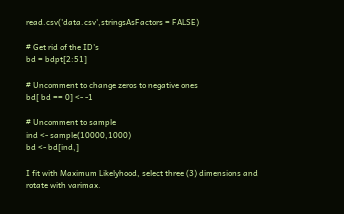read.csv('data.csv',stringsAsFactors = FALSE)

# Get rid of the ID's
bd = bdpt[2:51]

# Uncomment to change zeros to negative ones
bd[ bd == 0] <- -1

# Uncomment to sample
ind <- sample(10000,1000)
bd <- bd[ind,]

I fit with Maximum Likelyhood, select three (3) dimensions and rotate with varimax.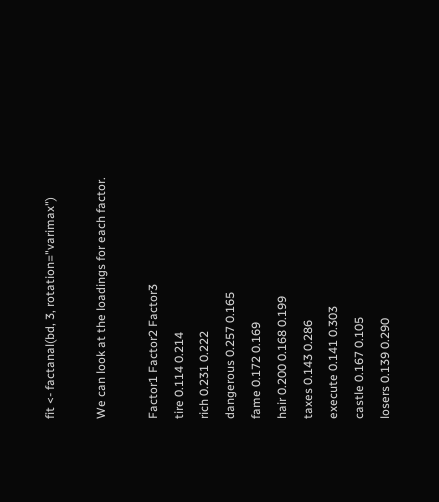fit <- factanal(bd, 3, rotation="varimax")

We can look at the loadings for each factor.

Factor1 Factor2 Factor3
tire 0.114 0.214
rich 0.231 0.222
dangerous 0.257 0.165
fame 0.172 0.169
hair 0.200 0.168 0.199
taxes 0.143 0.286
execute 0.141 0.303
castle 0.167 0.105
losers 0.139 0.290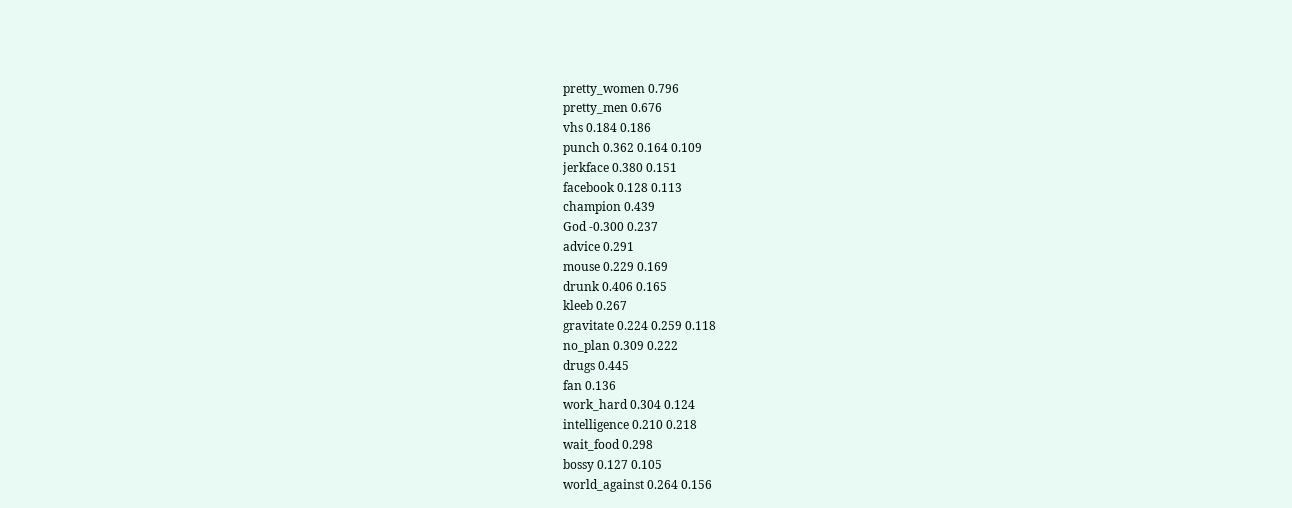pretty_women 0.796
pretty_men 0.676
vhs 0.184 0.186
punch 0.362 0.164 0.109
jerkface 0.380 0.151
facebook 0.128 0.113
champion 0.439
God -0.300 0.237
advice 0.291
mouse 0.229 0.169
drunk 0.406 0.165
kleeb 0.267
gravitate 0.224 0.259 0.118
no_plan 0.309 0.222
drugs 0.445
fan 0.136
work_hard 0.304 0.124
intelligence 0.210 0.218
wait_food 0.298
bossy 0.127 0.105
world_against 0.264 0.156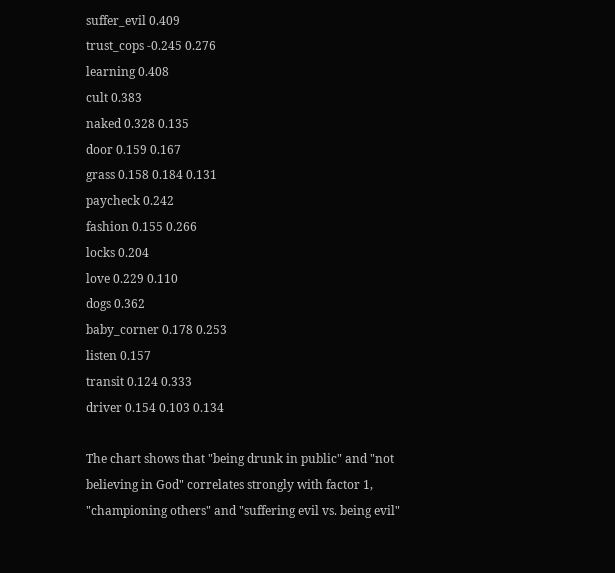suffer_evil 0.409
trust_cops -0.245 0.276
learning 0.408
cult 0.383
naked 0.328 0.135
door 0.159 0.167
grass 0.158 0.184 0.131
paycheck 0.242
fashion 0.155 0.266
locks 0.204
love 0.229 0.110
dogs 0.362
baby_corner 0.178 0.253
listen 0.157
transit 0.124 0.333
driver 0.154 0.103 0.134

The chart shows that "being drunk in public" and "not believing in God" correlates strongly with factor 1, "championing others" and "suffering evil vs. being evil"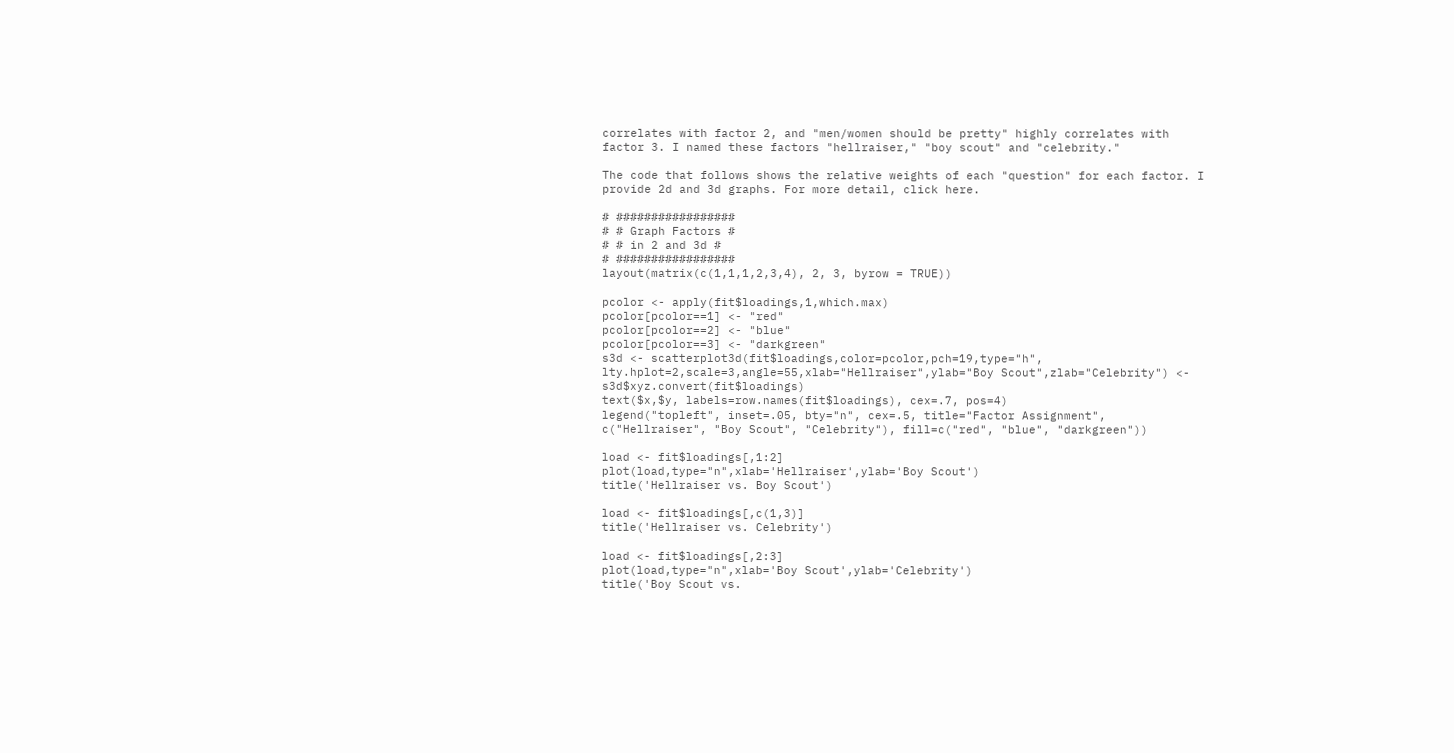correlates with factor 2, and "men/women should be pretty" highly correlates with factor 3. I named these factors "hellraiser," "boy scout" and "celebrity."

The code that follows shows the relative weights of each "question" for each factor. I provide 2d and 3d graphs. For more detail, click here.

# #################
# # Graph Factors #
# # in 2 and 3d #
# #################
layout(matrix(c(1,1,1,2,3,4), 2, 3, byrow = TRUE))

pcolor <- apply(fit$loadings,1,which.max)
pcolor[pcolor==1] <- "red"
pcolor[pcolor==2] <- "blue"
pcolor[pcolor==3] <- "darkgreen"
s3d <- scatterplot3d(fit$loadings,color=pcolor,pch=19,type="h", lty.hplot=2,scale=3,angle=55,xlab="Hellraiser",ylab="Boy Scout",zlab="Celebrity") <- s3d$xyz.convert(fit$loadings)
text($x,$y, labels=row.names(fit$loadings), cex=.7, pos=4)
legend("topleft", inset=.05, bty="n", cex=.5, title="Factor Assignment", c("Hellraiser", "Boy Scout", "Celebrity"), fill=c("red", "blue", "darkgreen"))

load <- fit$loadings[,1:2]
plot(load,type="n",xlab='Hellraiser',ylab='Boy Scout')
title('Hellraiser vs. Boy Scout')

load <- fit$loadings[,c(1,3)]
title('Hellraiser vs. Celebrity')

load <- fit$loadings[,2:3]
plot(load,type="n",xlab='Boy Scout',ylab='Celebrity')
title('Boy Scout vs.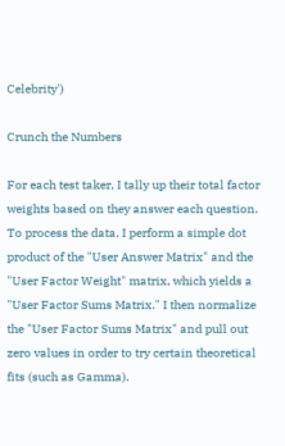Celebrity')

Crunch the Numbers

For each test taker, I tally up their total factor weights based on they answer each question. To process the data, I perform a simple dot product of the "User Answer Matrix" and the "User Factor Weight" matrix, which yields a "User Factor Sums Matrix." I then normalize the "User Factor Sums Matrix" and pull out zero values in order to try certain theoretical fits (such as Gamma).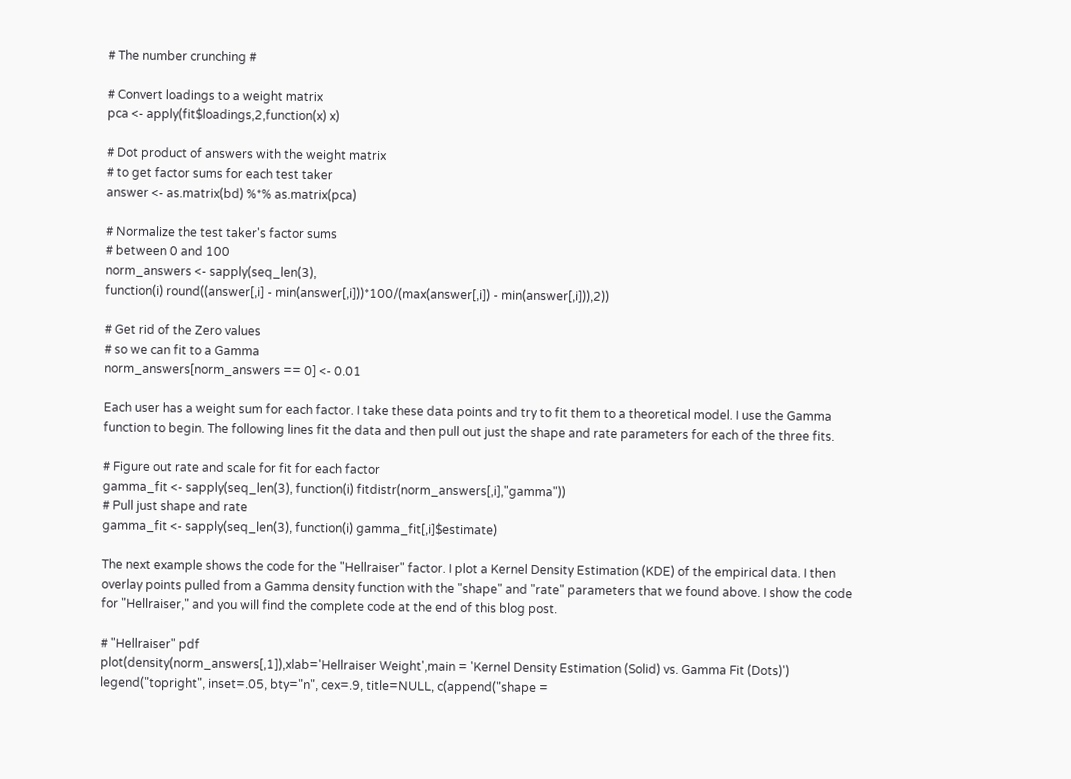# The number crunching #

# Convert loadings to a weight matrix
pca <- apply(fit$loadings,2,function(x) x)

# Dot product of answers with the weight matrix
# to get factor sums for each test taker
answer <- as.matrix(bd) %*% as.matrix(pca)

# Normalize the test taker's factor sums
# between 0 and 100
norm_answers <- sapply(seq_len(3),
function(i) round((answer[,i] - min(answer[,i]))*100/(max(answer[,i]) - min(answer[,i])),2))

# Get rid of the Zero values
# so we can fit to a Gamma
norm_answers[norm_answers == 0] <- 0.01

Each user has a weight sum for each factor. I take these data points and try to fit them to a theoretical model. I use the Gamma function to begin. The following lines fit the data and then pull out just the shape and rate parameters for each of the three fits.

# Figure out rate and scale for fit for each factor
gamma_fit <- sapply(seq_len(3), function(i) fitdistr(norm_answers[,i],"gamma"))
# Pull just shape and rate
gamma_fit <- sapply(seq_len(3), function(i) gamma_fit[,i]$estimate)

The next example shows the code for the "Hellraiser" factor. I plot a Kernel Density Estimation (KDE) of the empirical data. I then overlay points pulled from a Gamma density function with the "shape" and "rate" parameters that we found above. I show the code for "Hellraiser," and you will find the complete code at the end of this blog post.

# "Hellraiser" pdf
plot(density(norm_answers[,1]),xlab='Hellraiser Weight',main = 'Kernel Density Estimation (Solid) vs. Gamma Fit (Dots)')
legend("topright", inset=.05, bty="n", cex=.9, title=NULL, c(append("shape =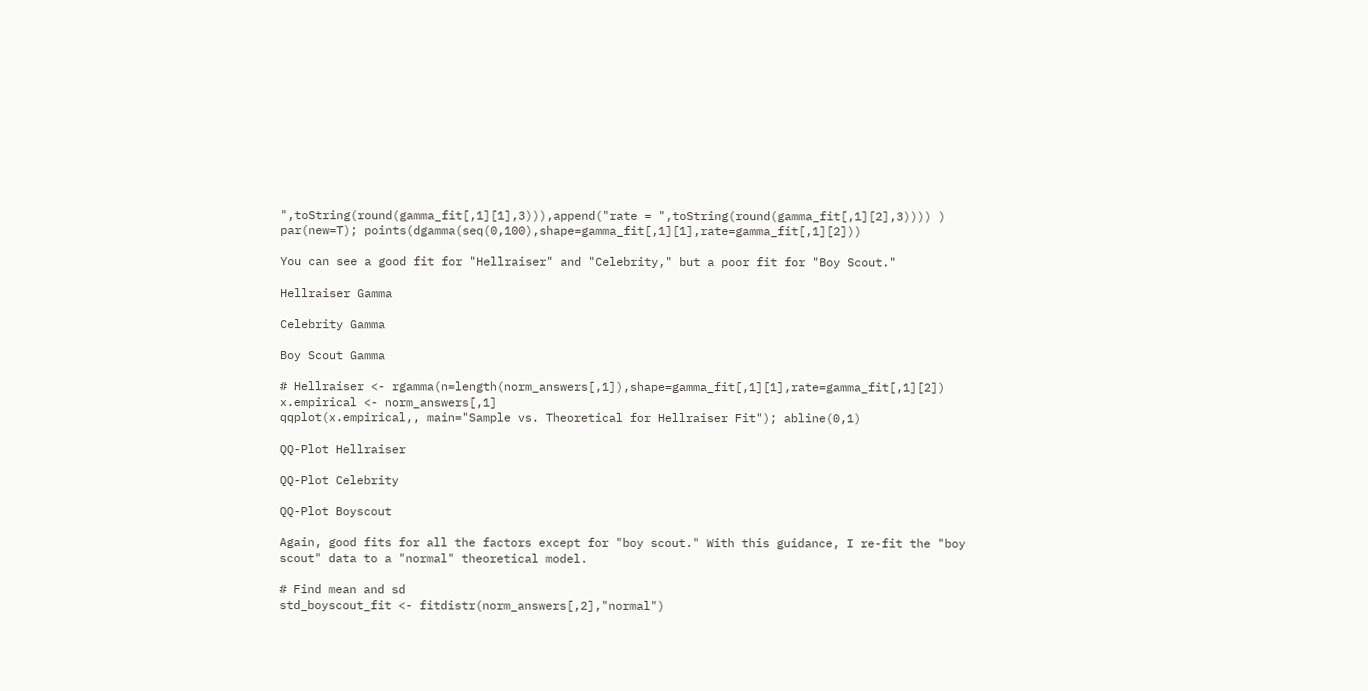",toString(round(gamma_fit[,1][1],3))),append("rate = ",toString(round(gamma_fit[,1][2],3)))) )
par(new=T); points(dgamma(seq(0,100),shape=gamma_fit[,1][1],rate=gamma_fit[,1][2]))

You can see a good fit for "Hellraiser" and "Celebrity," but a poor fit for "Boy Scout."

Hellraiser Gamma

Celebrity Gamma

Boy Scout Gamma

# Hellraiser <- rgamma(n=length(norm_answers[,1]),shape=gamma_fit[,1][1],rate=gamma_fit[,1][2])
x.empirical <- norm_answers[,1]
qqplot(x.empirical,, main="Sample vs. Theoretical for Hellraiser Fit"); abline(0,1)

QQ-Plot Hellraiser

QQ-Plot Celebrity

QQ-Plot Boyscout

Again, good fits for all the factors except for "boy scout." With this guidance, I re-fit the "boy scout" data to a "normal" theoretical model.

# Find mean and sd
std_boyscout_fit <- fitdistr(norm_answers[,2],"normal")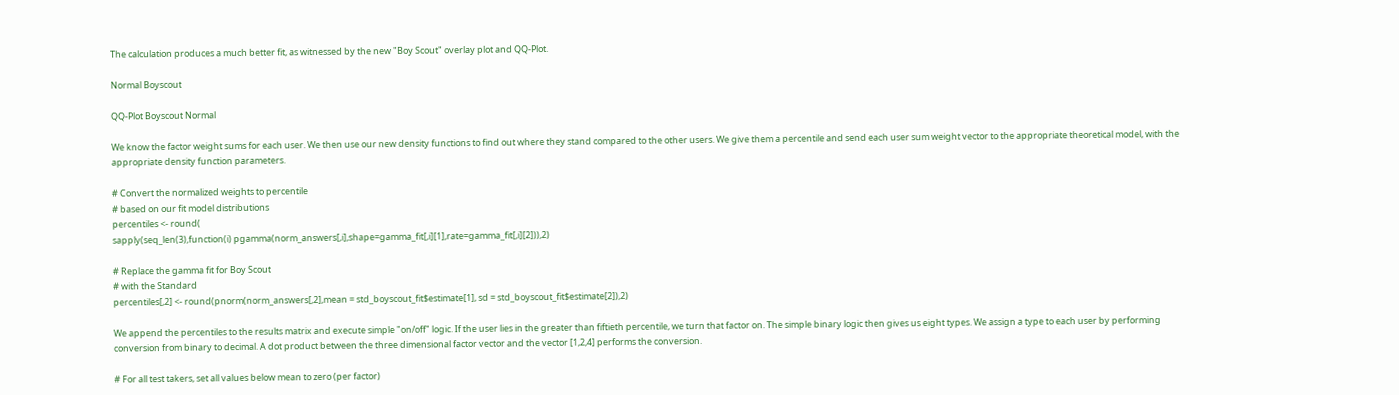The calculation produces a much better fit, as witnessed by the new "Boy Scout" overlay plot and QQ-Plot.

Normal Boyscout

QQ-Plot Boyscout Normal

We know the factor weight sums for each user. We then use our new density functions to find out where they stand compared to the other users. We give them a percentile and send each user sum weight vector to the appropriate theoretical model, with the appropriate density function parameters.

# Convert the normalized weights to percentile
# based on our fit model distributions
percentiles <- round(
sapply(seq_len(3),function(i) pgamma(norm_answers[,i],shape=gamma_fit[,i][1],rate=gamma_fit[,i][2])),2)

# Replace the gamma fit for Boy Scout
# with the Standard
percentiles[,2] <- round(pnorm(norm_answers[,2],mean = std_boyscout_fit$estimate[1], sd = std_boyscout_fit$estimate[2]),2)

We append the percentiles to the results matrix and execute simple "on/off" logic. If the user lies in the greater than fiftieth percentile, we turn that factor on. The simple binary logic then gives us eight types. We assign a type to each user by performing conversion from binary to decimal. A dot product between the three dimensional factor vector and the vector [1,2,4] performs the conversion.

# For all test takers, set all values below mean to zero (per factor)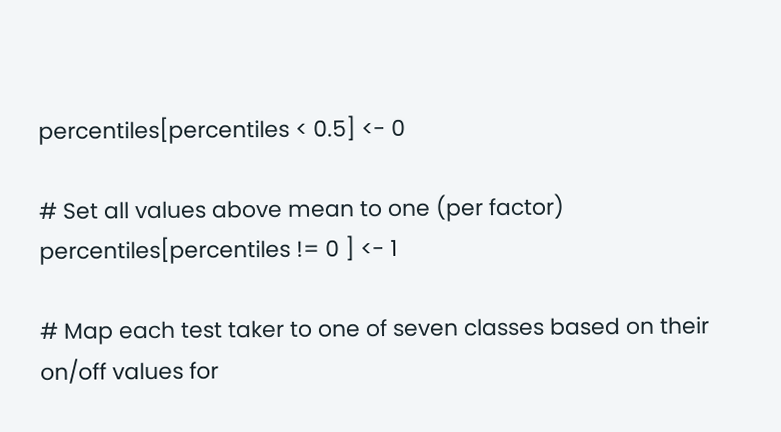percentiles[percentiles < 0.5] <- 0

# Set all values above mean to one (per factor)
percentiles[percentiles != 0 ] <- 1

# Map each test taker to one of seven classes based on their on/off values for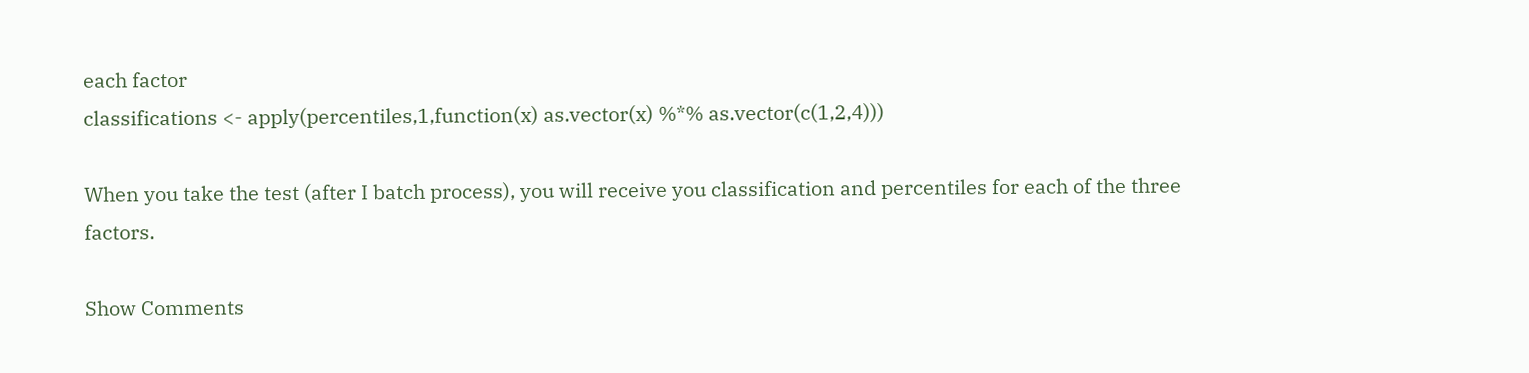each factor
classifications <- apply(percentiles,1,function(x) as.vector(x) %*% as.vector(c(1,2,4)))

When you take the test (after I batch process), you will receive you classification and percentiles for each of the three factors.

Show Comments